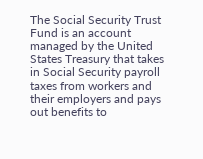The Social Security Trust Fund is an account managed by the United States Treasury that takes in Social Security payroll taxes from workers and their employers and pays out benefits to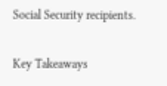Social Security recipients.

Key Takeaways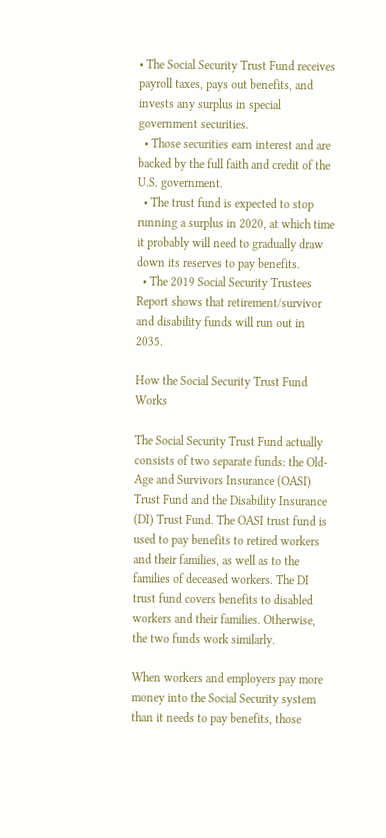• The Social Security Trust Fund receives payroll taxes, pays out benefits, and invests any surplus in special government securities.
  • Those securities earn interest and are backed by the full faith and credit of the U.S. government.
  • The trust fund is expected to stop running a surplus in 2020, at which time it probably will need to gradually draw down its reserves to pay benefits.
  • The 2019 Social Security Trustees Report shows that retirement/survivor and disability funds will run out in 2035.

How the Social Security Trust Fund Works

The Social Security Trust Fund actually consists of two separate funds: the Old-Age and Survivors Insurance (OASI) Trust Fund and the Disability Insurance (DI) Trust Fund. The OASI trust fund is used to pay benefits to retired workers and their families, as well as to the families of deceased workers. The DI trust fund covers benefits to disabled workers and their families. Otherwise, the two funds work similarly.

When workers and employers pay more money into the Social Security system than it needs to pay benefits, those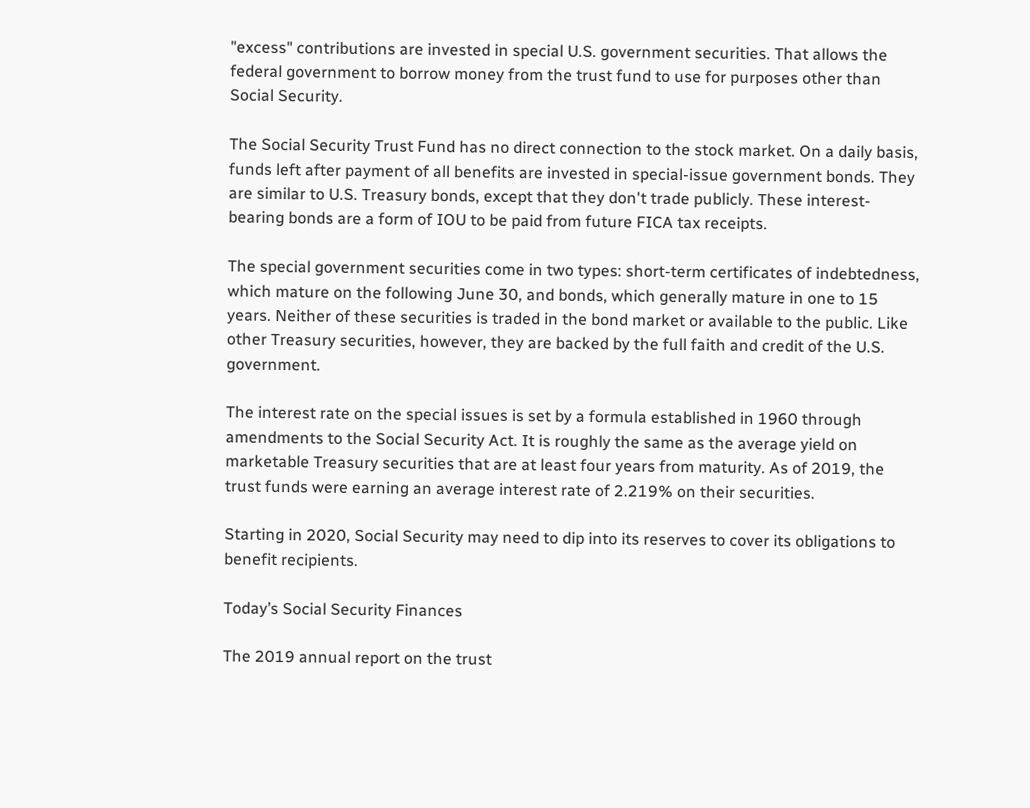"excess" contributions are invested in special U.S. government securities. That allows the federal government to borrow money from the trust fund to use for purposes other than Social Security.

The Social Security Trust Fund has no direct connection to the stock market. On a daily basis, funds left after payment of all benefits are invested in special-issue government bonds. They are similar to U.S. Treasury bonds, except that they don't trade publicly. These interest-bearing bonds are a form of IOU to be paid from future FICA tax receipts.

The special government securities come in two types: short-term certificates of indebtedness, which mature on the following June 30, and bonds, which generally mature in one to 15 years. Neither of these securities is traded in the bond market or available to the public. Like other Treasury securities, however, they are backed by the full faith and credit of the U.S. government.

The interest rate on the special issues is set by a formula established in 1960 through amendments to the Social Security Act. It is roughly the same as the average yield on marketable Treasury securities that are at least four years from maturity. As of 2019, the trust funds were earning an average interest rate of 2.219% on their securities.

Starting in 2020, Social Security may need to dip into its reserves to cover its obligations to benefit recipients.

Today’s Social Security Finances

The 2019 annual report on the trust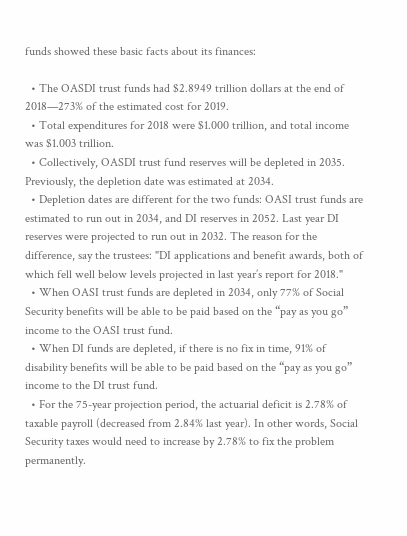funds showed these basic facts about its finances:

  • The OASDI trust funds had $2.8949 trillion dollars at the end of 2018—273% of the estimated cost for 2019.
  • Total expenditures for 2018 were $1.000 trillion, and total income was $1.003 trillion.
  • Collectively, OASDI trust fund reserves will be depleted in 2035. Previously, the depletion date was estimated at 2034.
  • Depletion dates are different for the two funds: OASI trust funds are estimated to run out in 2034, and DI reserves in 2052. Last year DI reserves were projected to run out in 2032. The reason for the difference, say the trustees: "DI applications and benefit awards, both of which fell well below levels projected in last year’s report for 2018."
  • When OASI trust funds are depleted in 2034, only 77% of Social Security benefits will be able to be paid based on the “pay as you go” income to the OASI trust fund.
  • When DI funds are depleted, if there is no fix in time, 91% of disability benefits will be able to be paid based on the “pay as you go” income to the DI trust fund.
  • For the 75-year projection period, the actuarial deficit is 2.78% of taxable payroll (decreased from 2.84% last year). In other words, Social Security taxes would need to increase by 2.78% to fix the problem permanently.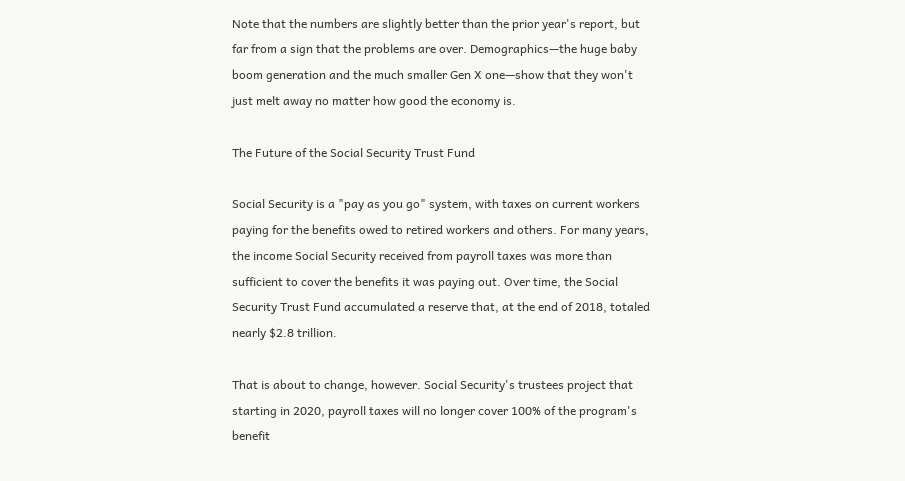Note that the numbers are slightly better than the prior year's report, but far from a sign that the problems are over. Demographics—the huge baby boom generation and the much smaller Gen X one—show that they won't just melt away no matter how good the economy is.

The Future of the Social Security Trust Fund

Social Security is a "pay as you go" system, with taxes on current workers paying for the benefits owed to retired workers and others. For many years, the income Social Security received from payroll taxes was more than sufficient to cover the benefits it was paying out. Over time, the Social Security Trust Fund accumulated a reserve that, at the end of 2018, totaled nearly $2.8 trillion.

That is about to change, however. Social Security's trustees project that starting in 2020, payroll taxes will no longer cover 100% of the program's benefit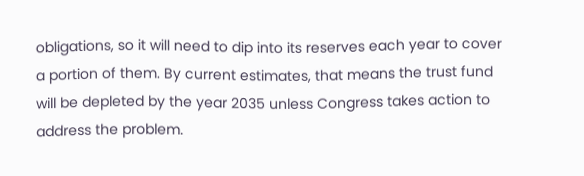obligations, so it will need to dip into its reserves each year to cover a portion of them. By current estimates, that means the trust fund will be depleted by the year 2035 unless Congress takes action to address the problem.